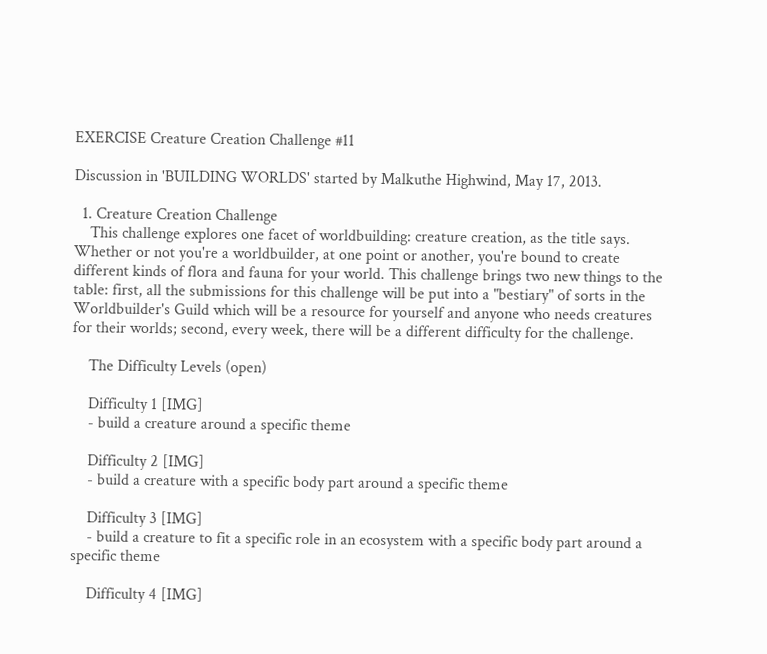EXERCISE Creature Creation Challenge #11

Discussion in 'BUILDING WORLDS' started by Malkuthe Highwind, May 17, 2013.

  1. Creature Creation Challenge
    This challenge explores one facet of worldbuilding: creature creation, as the title says. Whether or not you're a worldbuilder, at one point or another, you're bound to create different kinds of flora and fauna for your world. This challenge brings two new things to the table: first, all the submissions for this challenge will be put into a "bestiary" of sorts in the Worldbuilder's Guild which will be a resource for yourself and anyone who needs creatures for their worlds; second, every week, there will be a different difficulty for the challenge.

    The Difficulty Levels (open)

    Difficulty 1 [IMG]
    - build a creature around a specific theme

    Difficulty 2 [IMG]
    - build a creature with a specific body part around a specific theme

    Difficulty 3 [IMG]
    - build a creature to fit a specific role in an ecosystem with a specific body part around a specific theme

    Difficulty 4 [IMG]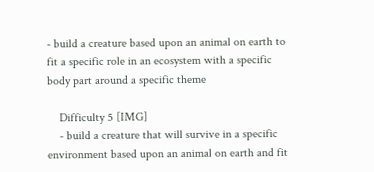- build a creature based upon an animal on earth to fit a specific role in an ecosystem with a specific body part around a specific theme

    Difficulty 5 [IMG]
    - build a creature that will survive in a specific environment based upon an animal on earth and fit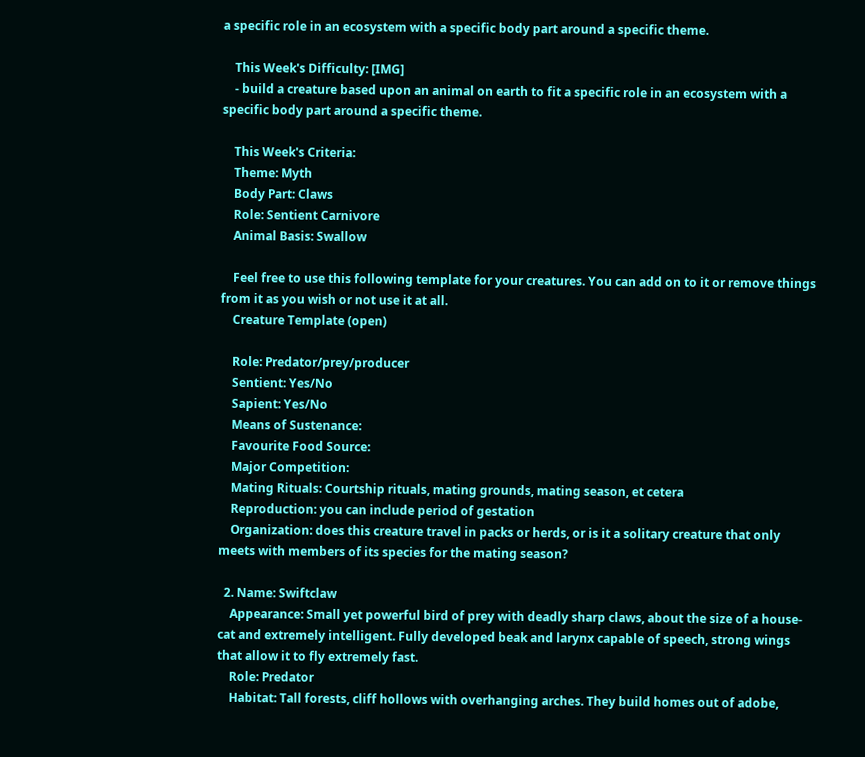a specific role in an ecosystem with a specific body part around a specific theme.

    This Week's Difficulty: [IMG]
    - build a creature based upon an animal on earth to fit a specific role in an ecosystem with a specific body part around a specific theme.

    This Week's Criteria:
    Theme: Myth
    Body Part: Claws
    Role: Sentient Carnivore
    Animal Basis: Swallow

    Feel free to use this following template for your creatures. You can add on to it or remove things from it as you wish or not use it at all.
    Creature Template (open)

    Role: Predator/prey/producer
    Sentient: Yes/No
    Sapient: Yes/No
    Means of Sustenance:
    Favourite Food Source:
    Major Competition:
    Mating Rituals: Courtship rituals, mating grounds, mating season, et cetera
    Reproduction: you can include period of gestation
    Organization: does this creature travel in packs or herds, or is it a solitary creature that only meets with members of its species for the mating season?

  2. Name: Swiftclaw
    Appearance: Small yet powerful bird of prey with deadly sharp claws, about the size of a house-cat and extremely intelligent. Fully developed beak and larynx capable of speech, strong wings that allow it to fly extremely fast.
    Role: Predator
    Habitat: Tall forests, cliff hollows with overhanging arches. They build homes out of adobe,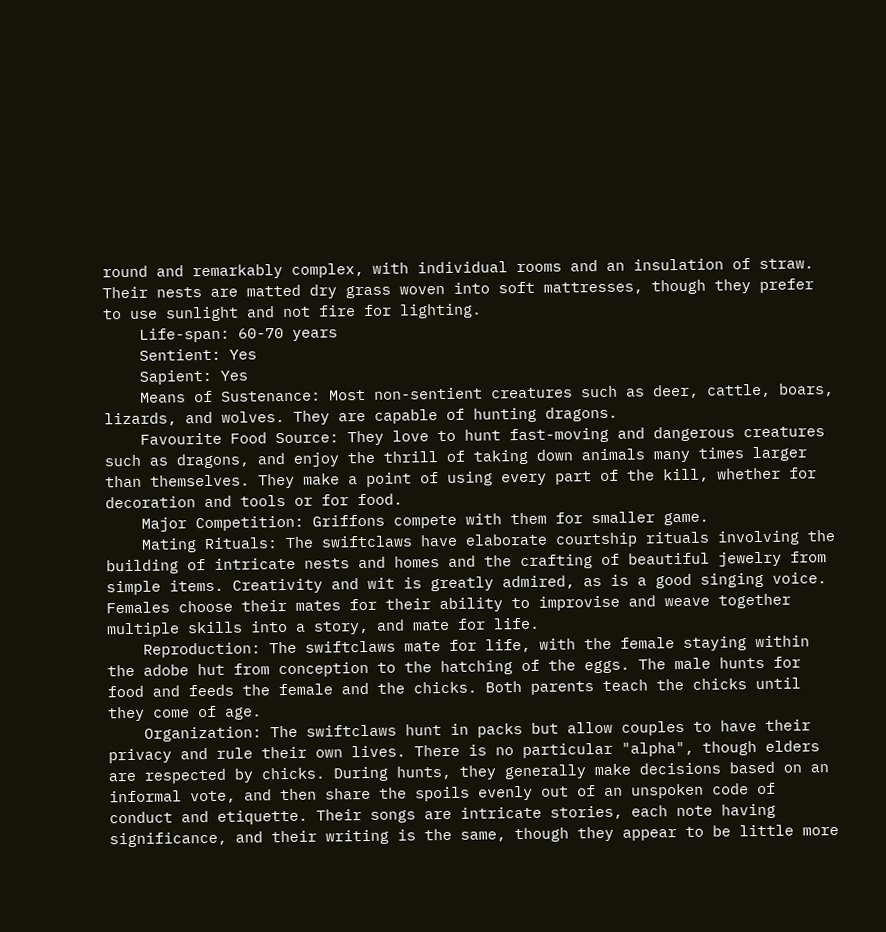round and remarkably complex, with individual rooms and an insulation of straw. Their nests are matted dry grass woven into soft mattresses, though they prefer to use sunlight and not fire for lighting.
    Life-span: 60-70 years
    Sentient: Yes
    Sapient: Yes
    Means of Sustenance: Most non-sentient creatures such as deer, cattle, boars, lizards, and wolves. They are capable of hunting dragons.
    Favourite Food Source: They love to hunt fast-moving and dangerous creatures such as dragons, and enjoy the thrill of taking down animals many times larger than themselves. They make a point of using every part of the kill, whether for decoration and tools or for food.
    Major Competition: Griffons compete with them for smaller game.
    Mating Rituals: The swiftclaws have elaborate courtship rituals involving the building of intricate nests and homes and the crafting of beautiful jewelry from simple items. Creativity and wit is greatly admired, as is a good singing voice. Females choose their mates for their ability to improvise and weave together multiple skills into a story, and mate for life.
    Reproduction: The swiftclaws mate for life, with the female staying within the adobe hut from conception to the hatching of the eggs. The male hunts for food and feeds the female and the chicks. Both parents teach the chicks until they come of age.
    Organization: The swiftclaws hunt in packs but allow couples to have their privacy and rule their own lives. There is no particular "alpha", though elders are respected by chicks. During hunts, they generally make decisions based on an informal vote, and then share the spoils evenly out of an unspoken code of conduct and etiquette. Their songs are intricate stories, each note having significance, and their writing is the same, though they appear to be little more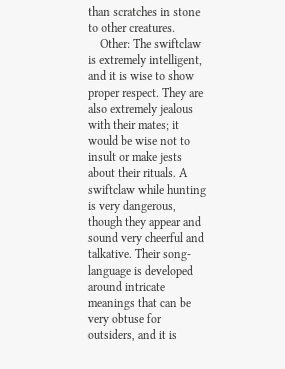than scratches in stone to other creatures.
    Other: The swiftclaw is extremely intelligent, and it is wise to show proper respect. They are also extremely jealous with their mates; it would be wise not to insult or make jests about their rituals. A swiftclaw while hunting is very dangerous, though they appear and sound very cheerful and talkative. Their song-language is developed around intricate meanings that can be very obtuse for outsiders, and it is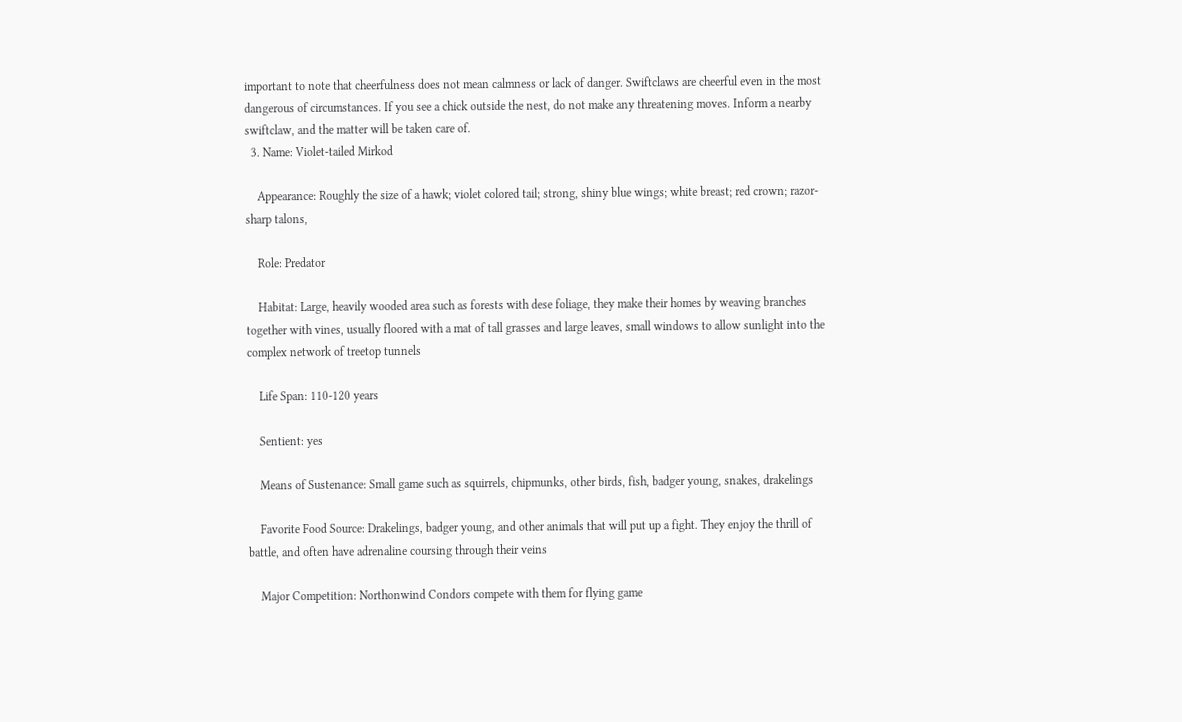important to note that cheerfulness does not mean calmness or lack of danger. Swiftclaws are cheerful even in the most dangerous of circumstances. If you see a chick outside the nest, do not make any threatening moves. Inform a nearby swiftclaw, and the matter will be taken care of.
  3. Name: Violet-tailed Mirkod

    Appearance: Roughly the size of a hawk; violet colored tail; strong, shiny blue wings; white breast; red crown; razor-sharp talons,

    Role: Predator

    Habitat: Large, heavily wooded area such as forests with dese foliage, they make their homes by weaving branches together with vines, usually floored with a mat of tall grasses and large leaves, small windows to allow sunlight into the complex network of treetop tunnels

    Life Span: 110-120 years

    Sentient: yes

    Means of Sustenance: Small game such as squirrels, chipmunks, other birds, fish, badger young, snakes, drakelings

    Favorite Food Source: Drakelings, badger young, and other animals that will put up a fight. They enjoy the thrill of battle, and often have adrenaline coursing through their veins

    Major Competition: Northonwind Condors compete with them for flying game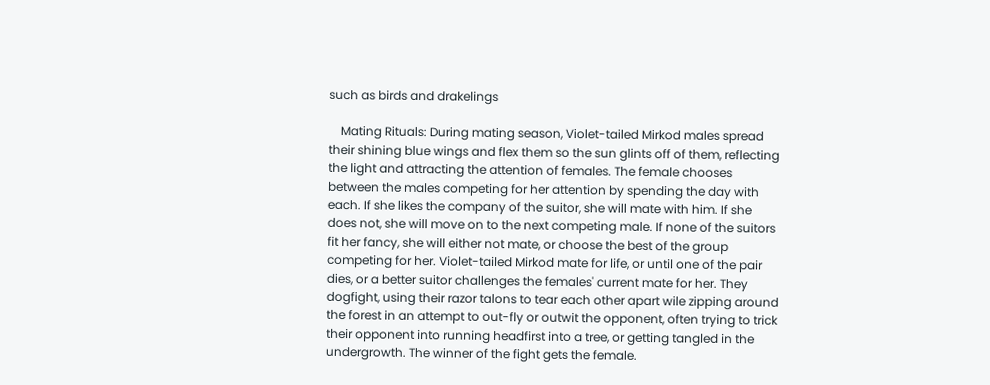such as birds and drakelings

    Mating Rituals: During mating season, Violet-tailed Mirkod males spread their shining blue wings and flex them so the sun glints off of them, reflecting the light and attracting the attention of females. The female chooses between the males competing for her attention by spending the day with each. If she likes the company of the suitor, she will mate with him. If she does not, she will move on to the next competing male. If none of the suitors fit her fancy, she will either not mate, or choose the best of the group competing for her. Violet-tailed Mirkod mate for life, or until one of the pair dies, or a better suitor challenges the females' current mate for her. They dogfight, using their razor talons to tear each other apart wile zipping around the forest in an attempt to out-fly or outwit the opponent, often trying to trick their opponent into running headfirst into a tree, or getting tangled in the undergrowth. The winner of the fight gets the female.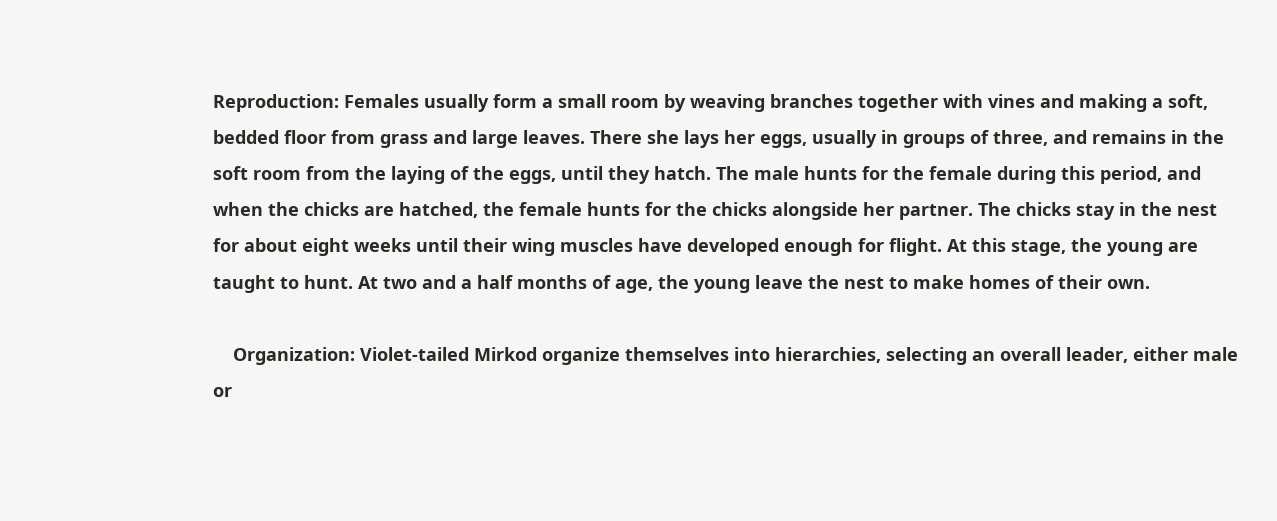Reproduction: Females usually form a small room by weaving branches together with vines and making a soft, bedded floor from grass and large leaves. There she lays her eggs, usually in groups of three, and remains in the soft room from the laying of the eggs, until they hatch. The male hunts for the female during this period, and when the chicks are hatched, the female hunts for the chicks alongside her partner. The chicks stay in the nest for about eight weeks until their wing muscles have developed enough for flight. At this stage, the young are taught to hunt. At two and a half months of age, the young leave the nest to make homes of their own.

    Organization: Violet-tailed Mirkod organize themselves into hierarchies, selecting an overall leader, either male or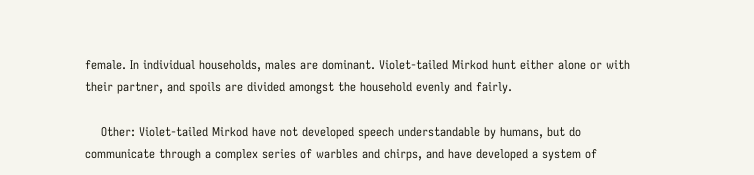female. In individual households, males are dominant. Violet-tailed Mirkod hunt either alone or with their partner, and spoils are divided amongst the household evenly and fairly.

    Other: Violet-tailed Mirkod have not developed speech understandable by humans, but do communicate through a complex series of warbles and chirps, and have developed a system of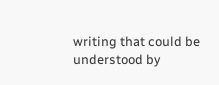writing that could be understood by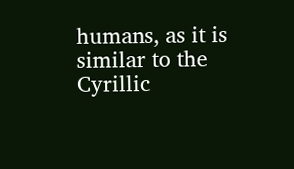humans, as it is similar to the Cyrillic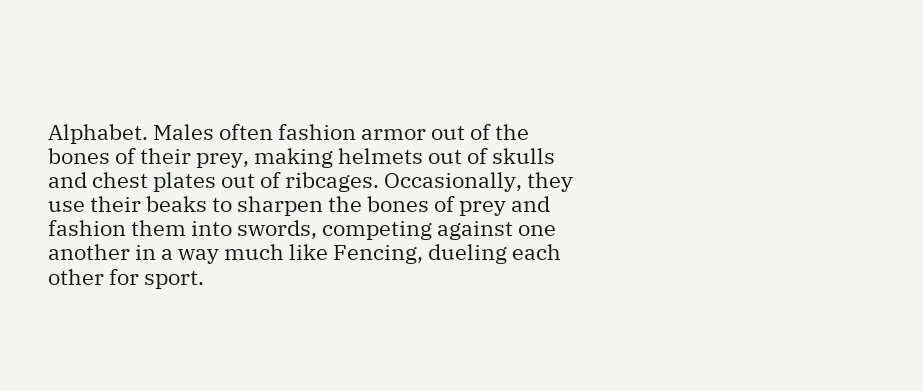Alphabet. Males often fashion armor out of the bones of their prey, making helmets out of skulls and chest plates out of ribcages. Occasionally, they use their beaks to sharpen the bones of prey and fashion them into swords, competing against one another in a way much like Fencing, dueling each other for sport.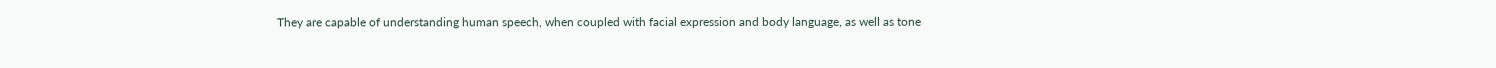They are capable of understanding human speech, when coupled with facial expression and body language, as well as tone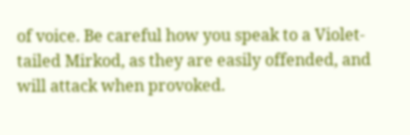of voice. Be careful how you speak to a Violet-tailed Mirkod, as they are easily offended, and will attack when provoked.